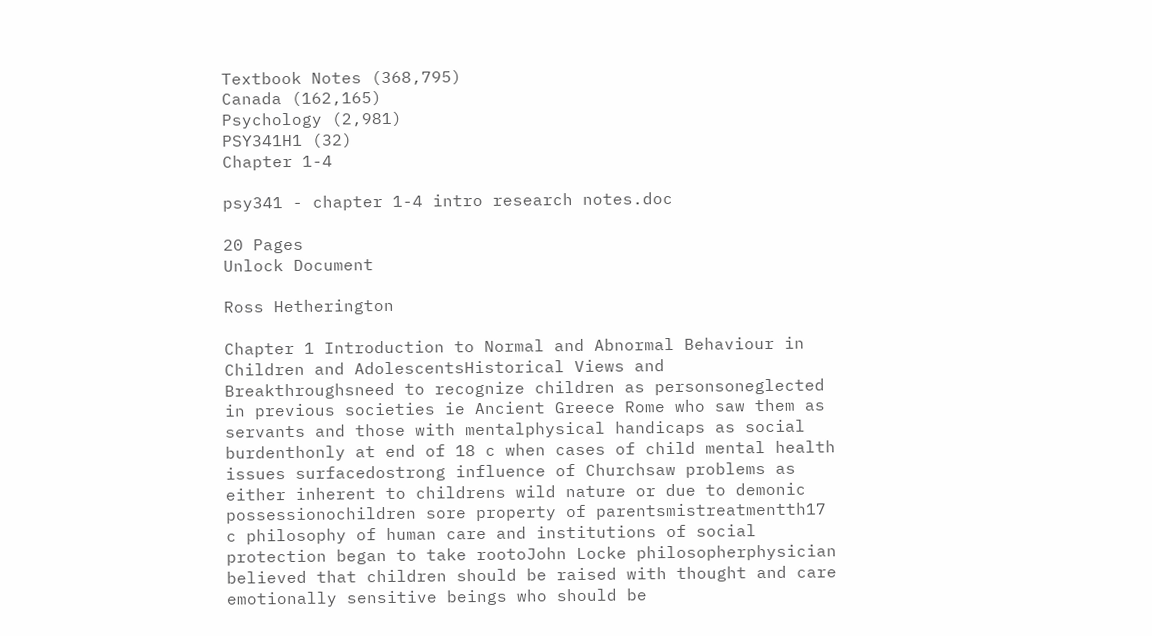Textbook Notes (368,795)
Canada (162,165)
Psychology (2,981)
PSY341H1 (32)
Chapter 1-4

psy341 - chapter 1-4 intro research notes.doc

20 Pages
Unlock Document

Ross Hetherington

Chapter 1 Introduction to Normal and Abnormal Behaviour in Children and AdolescentsHistorical Views and Breakthroughsneed to recognize children as personsoneglected in previous societies ie Ancient Greece Rome who saw them as servants and those with mentalphysical handicaps as social burdenthonly at end of 18 c when cases of child mental health issues surfacedostrong influence of Churchsaw problems as either inherent to childrens wild nature or due to demonic possessionochildren sore property of parentsmistreatmentth17 c philosophy of human care and institutions of social protection began to take rootoJohn Locke philosopherphysician believed that children should be raised with thought and care emotionally sensitive beings who should be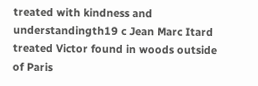treated with kindness and understandingth19 c Jean Marc Itard treated Victor found in woods outside of Paris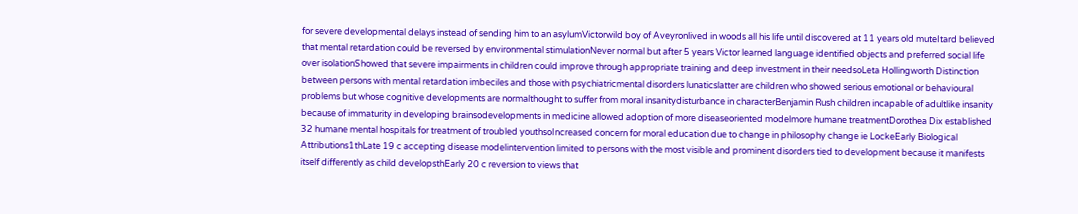for severe developmental delays instead of sending him to an asylumVictorwild boy of Aveyronlived in woods all his life until discovered at 11 years old muteItard believed that mental retardation could be reversed by environmental stimulationNever normal but after 5 years Victor learned language identified objects and preferred social life over isolationShowed that severe impairments in children could improve through appropriate training and deep investment in their needsoLeta Hollingworth Distinction between persons with mental retardation imbeciles and those with psychiatricmental disorders lunaticslatter are children who showed serious emotional or behavioural problems but whose cognitive developments are normalthought to suffer from moral insanitydisturbance in characterBenjamin Rush children incapable of adultlike insanity because of immaturity in developing brainsodevelopments in medicine allowed adoption of more diseaseoriented modelmore humane treatmentDorothea Dix established 32 humane mental hospitals for treatment of troubled youthsoIncreased concern for moral education due to change in philosophy change ie LockeEarly Biological Attributions1thLate 19 c accepting disease modelintervention limited to persons with the most visible and prominent disorders tied to development because it manifests itself differently as child developsthEarly 20 c reversion to views that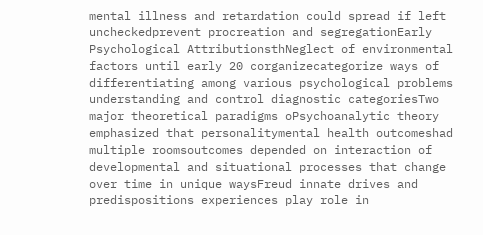mental illness and retardation could spread if left uncheckedprevent procreation and segregationEarly Psychological AttributionsthNeglect of environmental factors until early 20 corganizecategorize ways of differentiating among various psychological problems understanding and control diagnostic categoriesTwo major theoretical paradigms oPsychoanalytic theory emphasized that personalitymental health outcomeshad multiple roomsoutcomes depended on interaction of developmental and situational processes that change over time in unique waysFreud innate drives and predispositions experiences play role in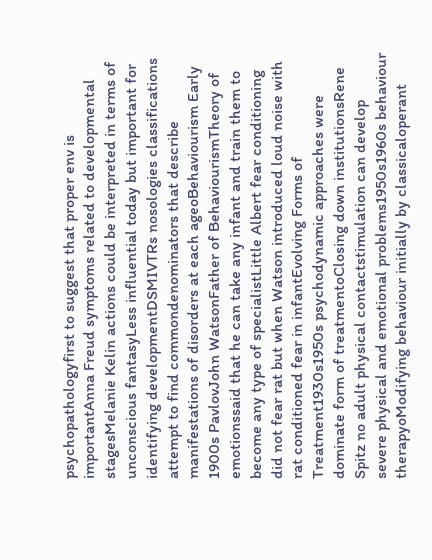psychopathologyfirst to suggest that proper env is importantAnna Freud symptoms related to developmental stagesMelanie Kelin actions could be interpreted in terms of unconscious fantasyLess influential today but important for identifying developmentDSMIVTRs nosologies classifications attempt to find commondenominators that describe manifestations of disorders at each ageoBehaviourism Early 1900s PavlovJohn WatsonFather of BehaviourismTheory of emotionssaid that he can take any infant and train them to become any type of specialistLittle Albert fear conditioning did not fear rat but when Watson introduced loud noise with rat conditioned fear in infantEvolving Forms of Treatment1930s1950s psychodynamic approaches were dominate form of treatmentoClosing down institutionsRene Spitz no adult physical contactstimulation can develop severe physical and emotional problems1950s1960s behaviour therapyoModifying behaviour initially by classicaloperant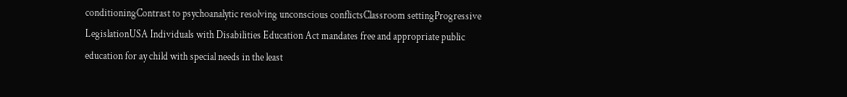conditioningContrast to psychoanalytic resolving unconscious conflictsClassroom settingProgressive LegislationUSA Individuals with Disabilities Education Act mandates free and appropriate public education for ay child with special needs in the least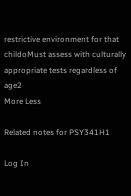restrictive environment for that childoMust assess with culturally appropriate tests regardless of age2
More Less

Related notes for PSY341H1

Log In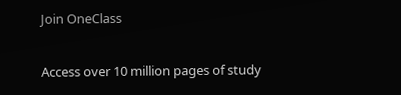Join OneClass

Access over 10 million pages of study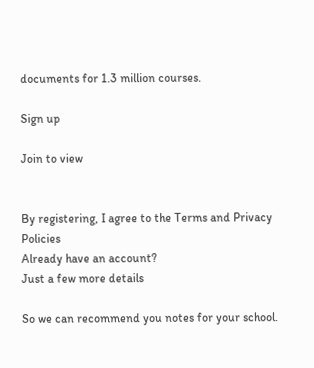documents for 1.3 million courses.

Sign up

Join to view


By registering, I agree to the Terms and Privacy Policies
Already have an account?
Just a few more details

So we can recommend you notes for your school.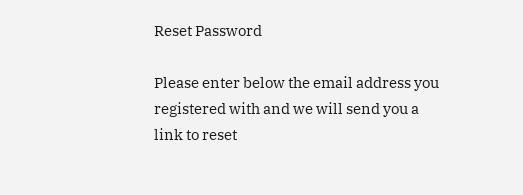Reset Password

Please enter below the email address you registered with and we will send you a link to reset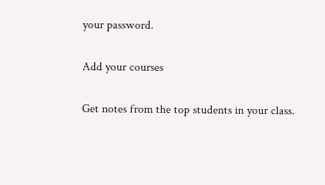your password.

Add your courses

Get notes from the top students in your class.